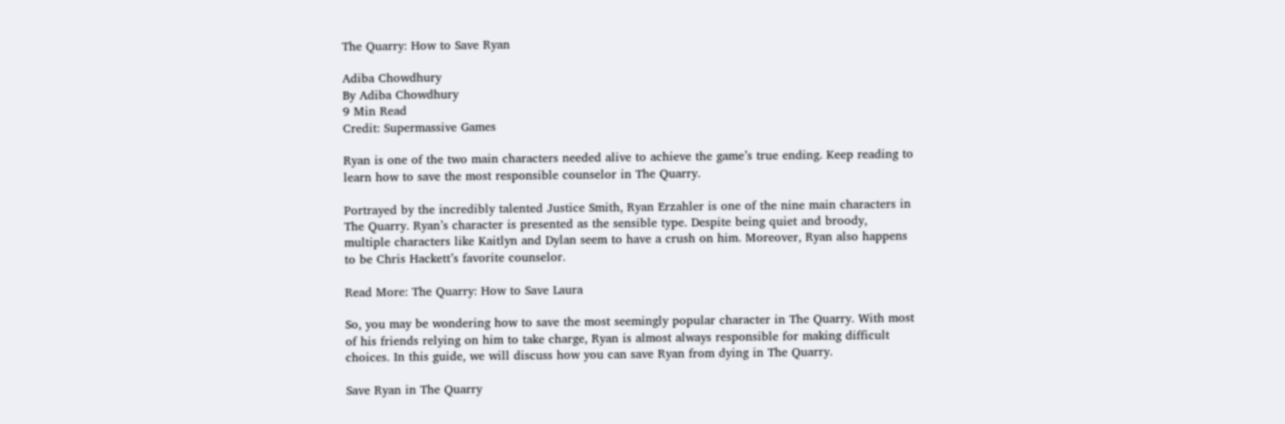The Quarry: How to Save Ryan

Adiba Chowdhury
By Adiba Chowdhury
9 Min Read
Credit: Supermassive Games

Ryan is one of the two main characters needed alive to achieve the game’s true ending. Keep reading to learn how to save the most responsible counselor in The Quarry.

Portrayed by the incredibly talented Justice Smith, Ryan Erzahler is one of the nine main characters in The Quarry. Ryan’s character is presented as the sensible type. Despite being quiet and broody, multiple characters like Kaitlyn and Dylan seem to have a crush on him. Moreover, Ryan also happens to be Chris Hackett’s favorite counselor.

Read More: The Quarry: How to Save Laura

So, you may be wondering how to save the most seemingly popular character in The Quarry. With most of his friends relying on him to take charge, Ryan is almost always responsible for making difficult choices. In this guide, we will discuss how you can save Ryan from dying in The Quarry.

Save Ryan in The Quarry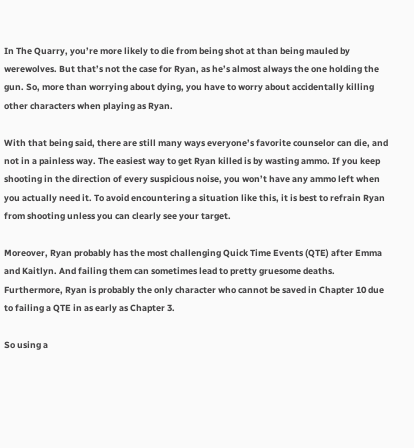In The Quarry, you’re more likely to die from being shot at than being mauled by werewolves. But that’s not the case for Ryan, as he’s almost always the one holding the gun. So, more than worrying about dying, you have to worry about accidentally killing other characters when playing as Ryan.

With that being said, there are still many ways everyone’s favorite counselor can die, and not in a painless way. The easiest way to get Ryan killed is by wasting ammo. If you keep shooting in the direction of every suspicious noise, you won’t have any ammo left when you actually need it. To avoid encountering a situation like this, it is best to refrain Ryan from shooting unless you can clearly see your target.

Moreover, Ryan probably has the most challenging Quick Time Events (QTE) after Emma and Kaitlyn. And failing them can sometimes lead to pretty gruesome deaths. Furthermore, Ryan is probably the only character who cannot be saved in Chapter 10 due to failing a QTE in as early as Chapter 3.

So using a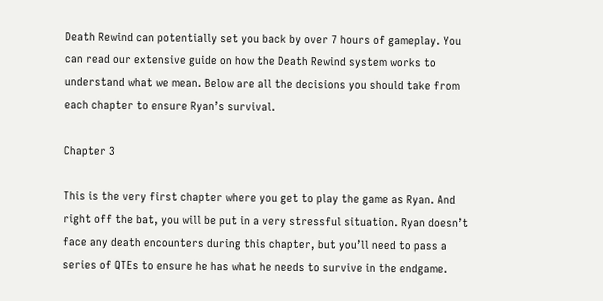Death Rewind can potentially set you back by over 7 hours of gameplay. You can read our extensive guide on how the Death Rewind system works to understand what we mean. Below are all the decisions you should take from each chapter to ensure Ryan’s survival.

Chapter 3

This is the very first chapter where you get to play the game as Ryan. And right off the bat, you will be put in a very stressful situation. Ryan doesn’t face any death encounters during this chapter, but you’ll need to pass a series of QTEs to ensure he has what he needs to survive in the endgame.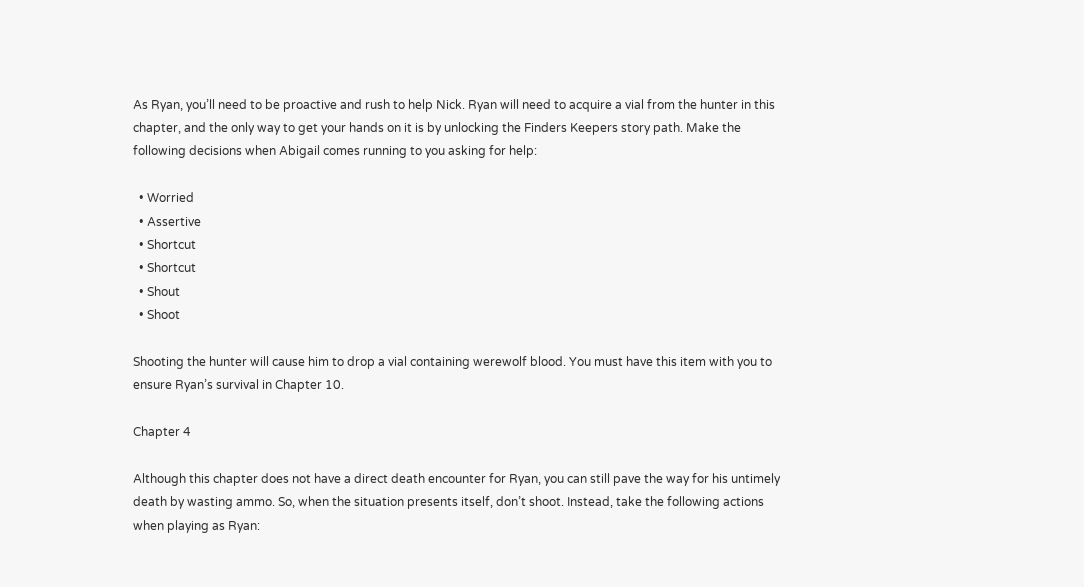As Ryan, you’ll need to be proactive and rush to help Nick. Ryan will need to acquire a vial from the hunter in this chapter, and the only way to get your hands on it is by unlocking the Finders Keepers story path. Make the following decisions when Abigail comes running to you asking for help:

  • Worried
  • Assertive
  • Shortcut
  • Shortcut
  • Shout
  • Shoot

Shooting the hunter will cause him to drop a vial containing werewolf blood. You must have this item with you to ensure Ryan’s survival in Chapter 10.

Chapter 4

Although this chapter does not have a direct death encounter for Ryan, you can still pave the way for his untimely death by wasting ammo. So, when the situation presents itself, don’t shoot. Instead, take the following actions when playing as Ryan: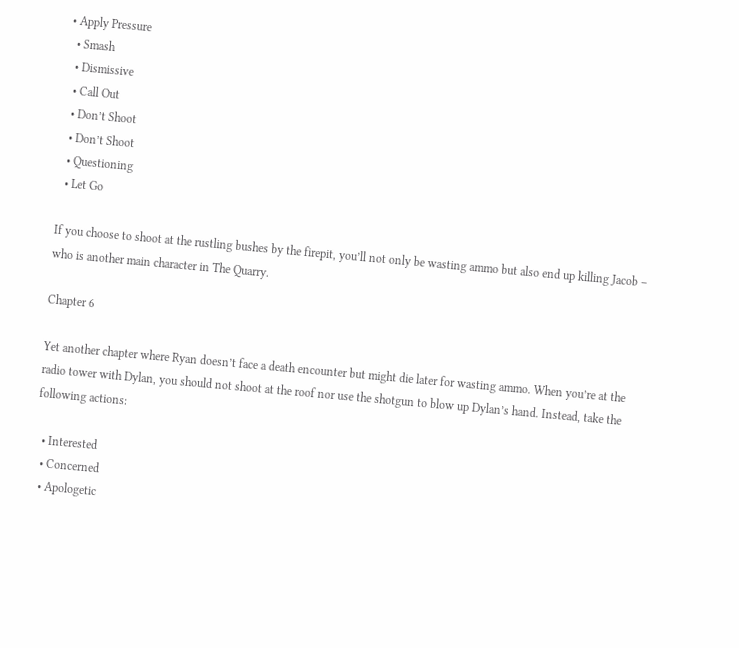• Apply Pressure
  • Smash
  • Dismissive
  • Call Out
  • Don’t Shoot
  • Don’t Shoot
  • Questioning
  • Let Go

If you choose to shoot at the rustling bushes by the firepit, you’ll not only be wasting ammo but also end up killing Jacob – who is another main character in The Quarry.

Chapter 6

Yet another chapter where Ryan doesn’t face a death encounter but might die later for wasting ammo. When you’re at the radio tower with Dylan, you should not shoot at the roof nor use the shotgun to blow up Dylan’s hand. Instead, take the following actions:

  • Interested
  • Concerned
  • Apologetic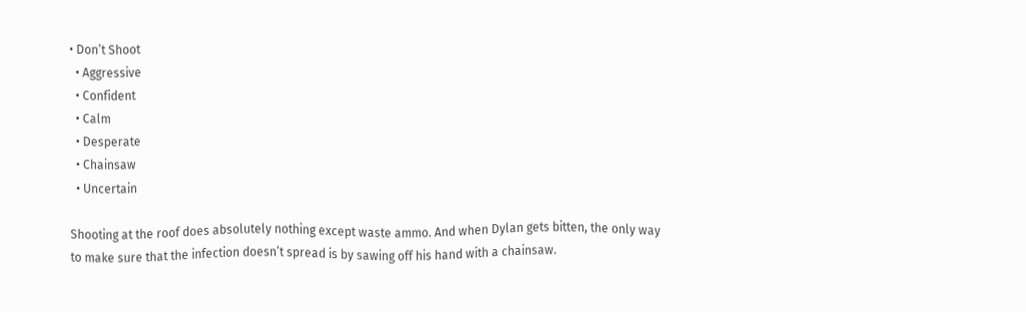• Don’t Shoot
  • Aggressive
  • Confident
  • Calm
  • Desperate
  • Chainsaw
  • Uncertain

Shooting at the roof does absolutely nothing except waste ammo. And when Dylan gets bitten, the only way to make sure that the infection doesn’t spread is by sawing off his hand with a chainsaw.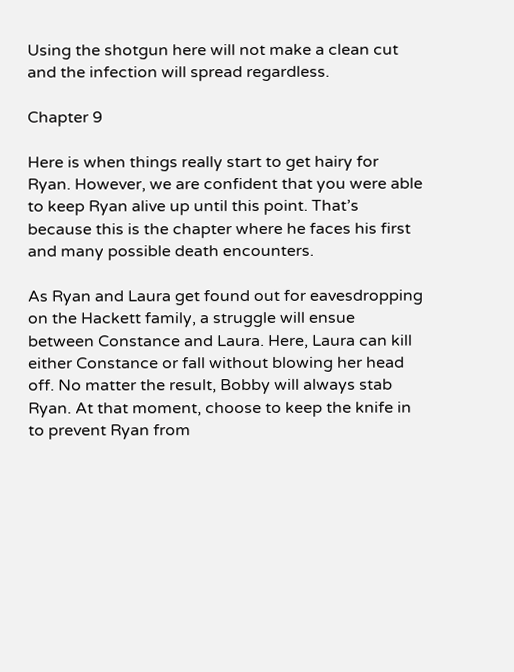Using the shotgun here will not make a clean cut and the infection will spread regardless.

Chapter 9

Here is when things really start to get hairy for Ryan. However, we are confident that you were able to keep Ryan alive up until this point. That’s because this is the chapter where he faces his first and many possible death encounters.

As Ryan and Laura get found out for eavesdropping on the Hackett family, a struggle will ensue between Constance and Laura. Here, Laura can kill either Constance or fall without blowing her head off. No matter the result, Bobby will always stab Ryan. At that moment, choose to keep the knife in to prevent Ryan from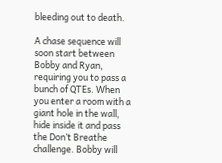bleeding out to death.

A chase sequence will soon start between Bobby and Ryan, requiring you to pass a bunch of QTEs. When you enter a room with a giant hole in the wall, hide inside it and pass the Don’t Breathe challenge. Bobby will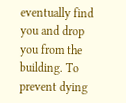eventually find you and drop you from the building. To prevent dying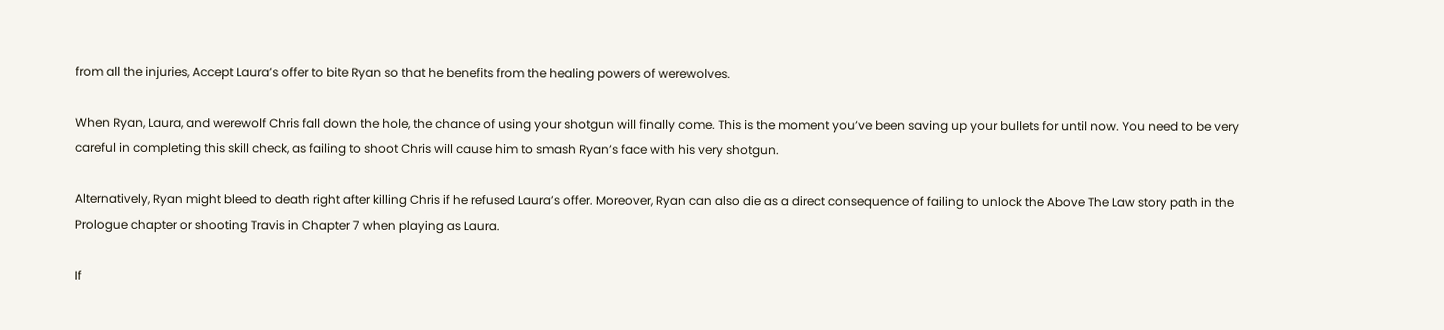from all the injuries, Accept Laura’s offer to bite Ryan so that he benefits from the healing powers of werewolves.

When Ryan, Laura, and werewolf Chris fall down the hole, the chance of using your shotgun will finally come. This is the moment you’ve been saving up your bullets for until now. You need to be very careful in completing this skill check, as failing to shoot Chris will cause him to smash Ryan’s face with his very shotgun.

Alternatively, Ryan might bleed to death right after killing Chris if he refused Laura’s offer. Moreover, Ryan can also die as a direct consequence of failing to unlock the Above The Law story path in the Prologue chapter or shooting Travis in Chapter 7 when playing as Laura.

If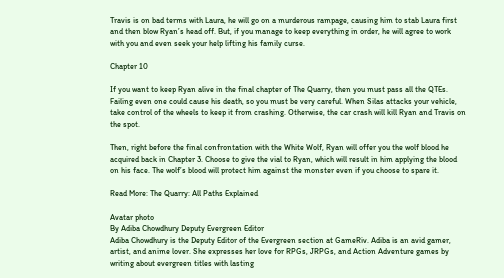Travis is on bad terms with Laura, he will go on a murderous rampage, causing him to stab Laura first and then blow Ryan’s head off. But, if you manage to keep everything in order, he will agree to work with you and even seek your help lifting his family curse.

Chapter 10

If you want to keep Ryan alive in the final chapter of The Quarry, then you must pass all the QTEs. Failing even one could cause his death, so you must be very careful. When Silas attacks your vehicle, take control of the wheels to keep it from crashing. Otherwise, the car crash will kill Ryan and Travis on the spot.

Then, right before the final confrontation with the White Wolf, Ryan will offer you the wolf blood he acquired back in Chapter 3. Choose to give the vial to Ryan, which will result in him applying the blood on his face. The wolf’s blood will protect him against the monster even if you choose to spare it.

Read More: The Quarry: All Paths Explained

Avatar photo
By Adiba Chowdhury Deputy Evergreen Editor
Adiba Chowdhury is the Deputy Editor of the Evergreen section at GameRiv. Adiba is an avid gamer, artist, and anime lover. She expresses her love for RPGs, JRPGs, and Action Adventure games by writing about evergreen titles with lasting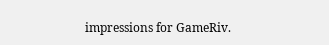impressions for GameRiv.